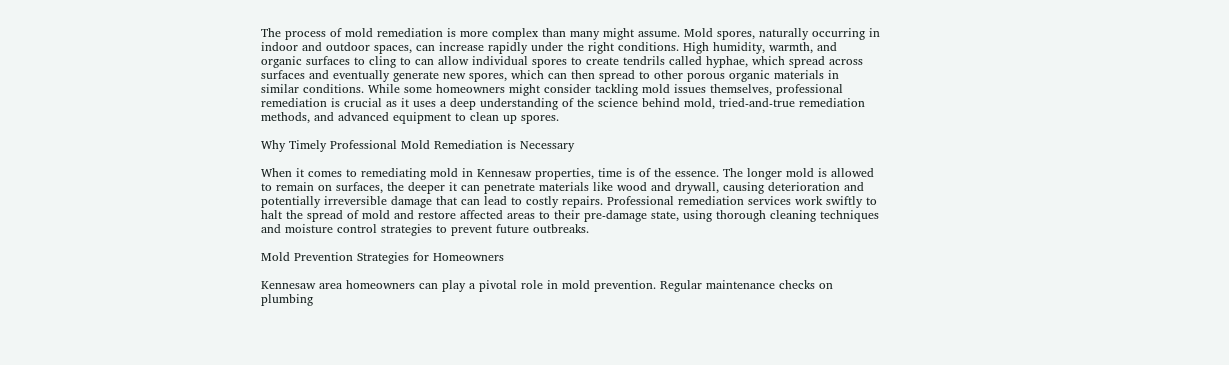The process of mold remediation is more complex than many might assume. Mold spores, naturally occurring in indoor and outdoor spaces, can increase rapidly under the right conditions. High humidity, warmth, and organic surfaces to cling to can allow individual spores to create tendrils called hyphae, which spread across surfaces and eventually generate new spores, which can then spread to other porous organic materials in similar conditions. While some homeowners might consider tackling mold issues themselves, professional remediation is crucial as it uses a deep understanding of the science behind mold, tried-and-true remediation methods, and advanced equipment to clean up spores.

Why Timely Professional Mold Remediation is Necessary

When it comes to remediating mold in Kennesaw properties, time is of the essence. The longer mold is allowed to remain on surfaces, the deeper it can penetrate materials like wood and drywall, causing deterioration and potentially irreversible damage that can lead to costly repairs. Professional remediation services work swiftly to halt the spread of mold and restore affected areas to their pre-damage state, using thorough cleaning techniques and moisture control strategies to prevent future outbreaks.

Mold Prevention Strategies for Homeowners

Kennesaw area homeowners can play a pivotal role in mold prevention. Regular maintenance checks on plumbing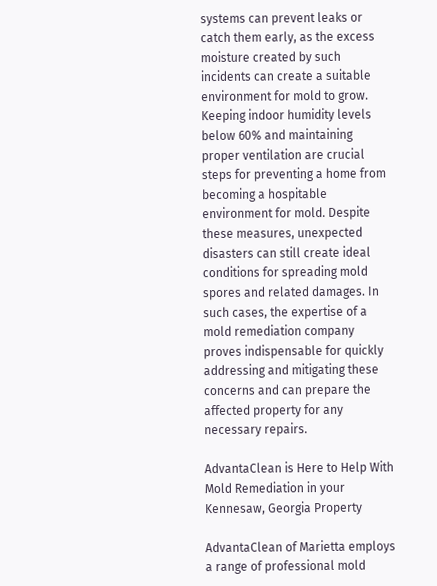systems can prevent leaks or catch them early, as the excess moisture created by such incidents can create a suitable environment for mold to grow. Keeping indoor humidity levels below 60% and maintaining proper ventilation are crucial steps for preventing a home from becoming a hospitable environment for mold. Despite these measures, unexpected disasters can still create ideal conditions for spreading mold spores and related damages. In such cases, the expertise of a mold remediation company proves indispensable for quickly addressing and mitigating these concerns and can prepare the affected property for any necessary repairs.

AdvantaClean is Here to Help With Mold Remediation in your Kennesaw, Georgia Property

AdvantaClean of Marietta employs a range of professional mold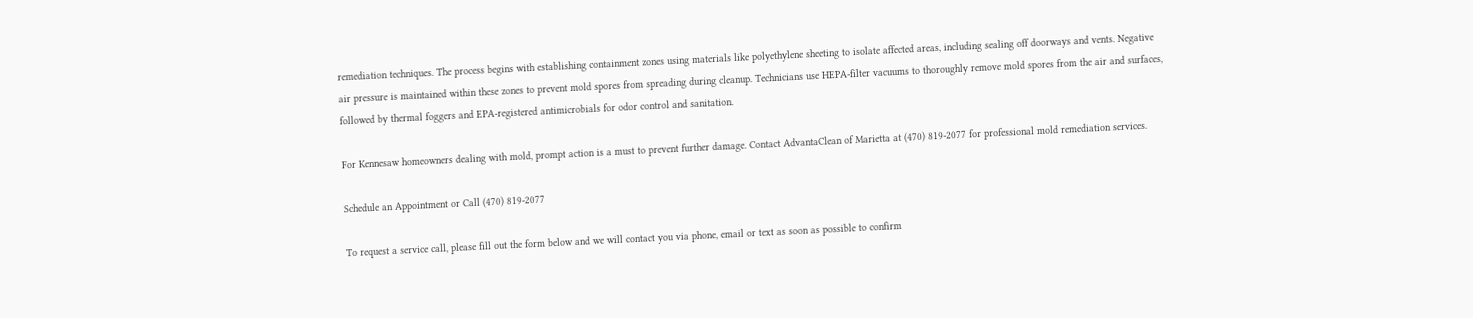remediation techniques. The process begins with establishing containment zones using materials like polyethylene sheeting to isolate affected areas, including sealing off doorways and vents. Negative air pressure is maintained within these zones to prevent mold spores from spreading during cleanup. Technicians use HEPA-filter vacuums to thoroughly remove mold spores from the air and surfaces, followed by thermal foggers and EPA-registered antimicrobials for odor control and sanitation.

For Kennesaw homeowners dealing with mold, prompt action is a must to prevent further damage. Contact AdvantaClean of Marietta at (470) 819-2077 for professional mold remediation services.

Schedule an Appointment or Call (470) 819-2077

To request a service call, please fill out the form below and we will contact you via phone, email or text as soon as possible to confirm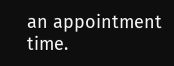an appointment time.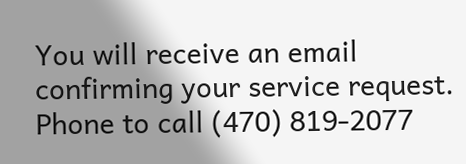You will receive an email confirming your service request.
Phone to call (470) 819-2077